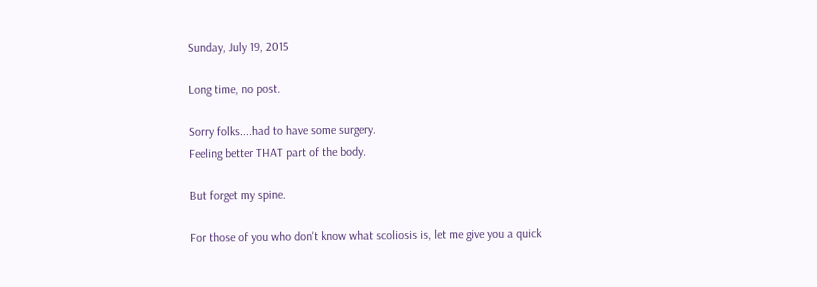Sunday, July 19, 2015

Long time, no post.

Sorry folks....had to have some surgery.
Feeling better THAT part of the body.

But forget my spine.

For those of you who don't know what scoliosis is, let me give you a quick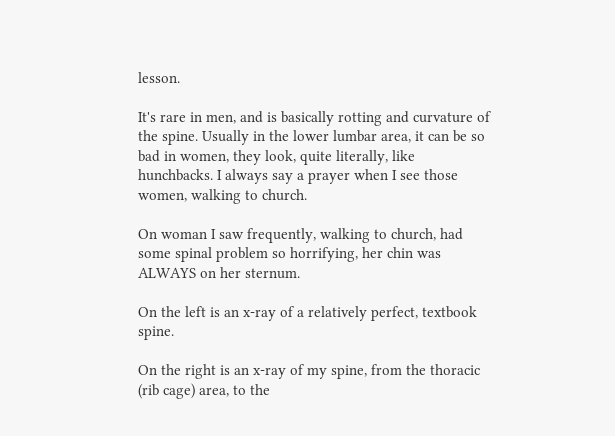lesson.

It's rare in men, and is basically rotting and curvature of the spine. Usually in the lower lumbar area, it can be so bad in women, they look, quite literally, like hunchbacks. I always say a prayer when I see those women, walking to church.

On woman I saw frequently, walking to church, had some spinal problem so horrifying, her chin was ALWAYS on her sternum.

On the left is an x-ray of a relatively perfect, textbook spine.

On the right is an x-ray of my spine, from the thoracic (rib cage) area, to the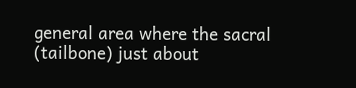general area where the sacral (tailbone) just about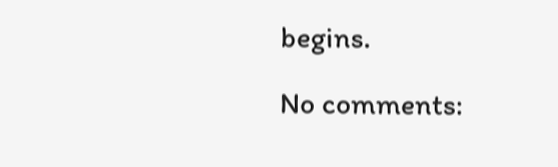begins.

No comments: